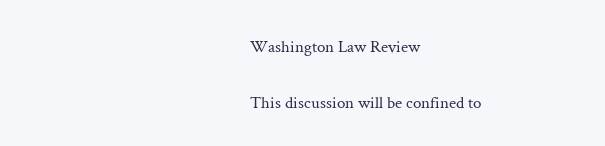Washington Law Review


This discussion will be confined to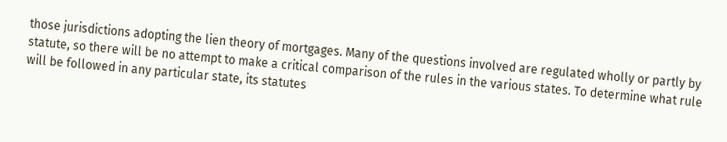those jurisdictions adopting the lien theory of mortgages. Many of the questions involved are regulated wholly or partly by statute, so there will be no attempt to make a critical comparison of the rules in the various states. To determine what rule will be followed in any particular state, its statutes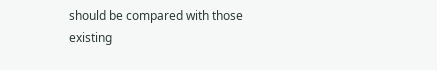should be compared with those existing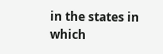in the states in which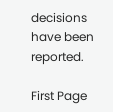decisions have been reported.

First Page